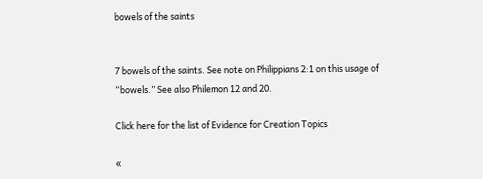bowels of the saints


7 bowels of the saints. See note on Philippians 2:1 on this usage of “bowels.” See also Philemon 12 and 20.

Click here for the list of Evidence for Creation Topics

«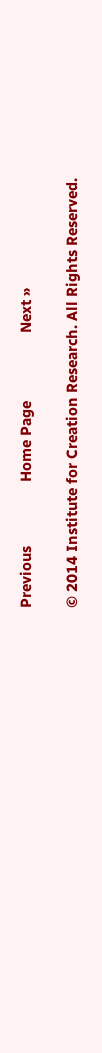Previous                Home Page                 Next »

© 2014 Institute for Creation Research. All Rights Reserved.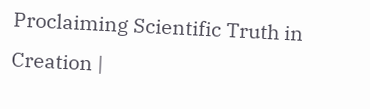Proclaiming Scientific Truth in Creation |